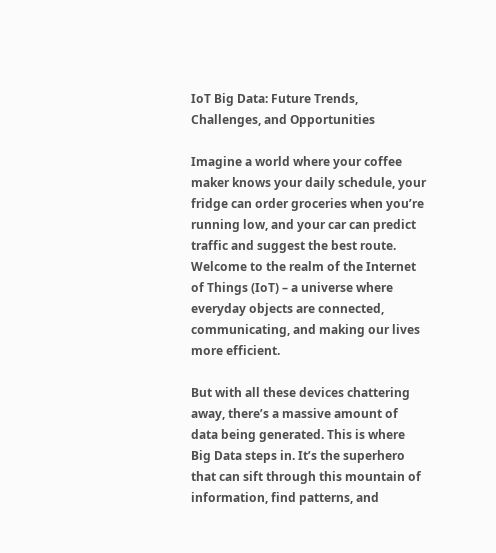IoT Big Data: Future Trends, Challenges, and Opportunities

Imagine a world where your coffee maker knows your daily schedule, your fridge can order groceries when you’re running low, and your car can predict traffic and suggest the best route. Welcome to the realm of the Internet of Things (IoT) – a universe where everyday objects are connected, communicating, and making our lives more efficient.

But with all these devices chattering away, there’s a massive amount of data being generated. This is where Big Data steps in. It’s the superhero that can sift through this mountain of information, find patterns, and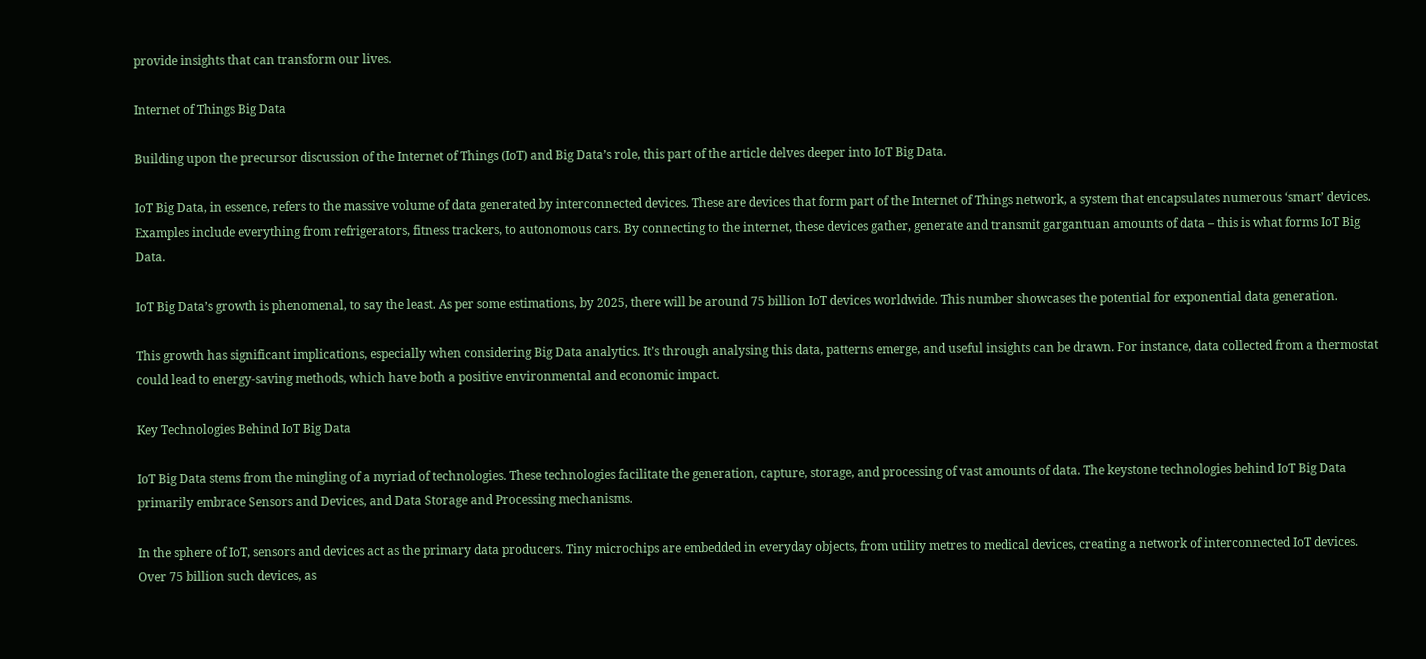provide insights that can transform our lives.

Internet of Things Big Data

Building upon the precursor discussion of the Internet of Things (IoT) and Big Data’s role, this part of the article delves deeper into IoT Big Data.

IoT Big Data, in essence, refers to the massive volume of data generated by interconnected devices. These are devices that form part of the Internet of Things network, a system that encapsulates numerous ‘smart’ devices. Examples include everything from refrigerators, fitness trackers, to autonomous cars. By connecting to the internet, these devices gather, generate and transmit gargantuan amounts of data – this is what forms IoT Big Data.

IoT Big Data’s growth is phenomenal, to say the least. As per some estimations, by 2025, there will be around 75 billion IoT devices worldwide. This number showcases the potential for exponential data generation.

This growth has significant implications, especially when considering Big Data analytics. It’s through analysing this data, patterns emerge, and useful insights can be drawn. For instance, data collected from a thermostat could lead to energy-saving methods, which have both a positive environmental and economic impact.

Key Technologies Behind IoT Big Data

IoT Big Data stems from the mingling of a myriad of technologies. These technologies facilitate the generation, capture, storage, and processing of vast amounts of data. The keystone technologies behind IoT Big Data primarily embrace Sensors and Devices, and Data Storage and Processing mechanisms.

In the sphere of IoT, sensors and devices act as the primary data producers. Tiny microchips are embedded in everyday objects, from utility metres to medical devices, creating a network of interconnected IoT devices. Over 75 billion such devices, as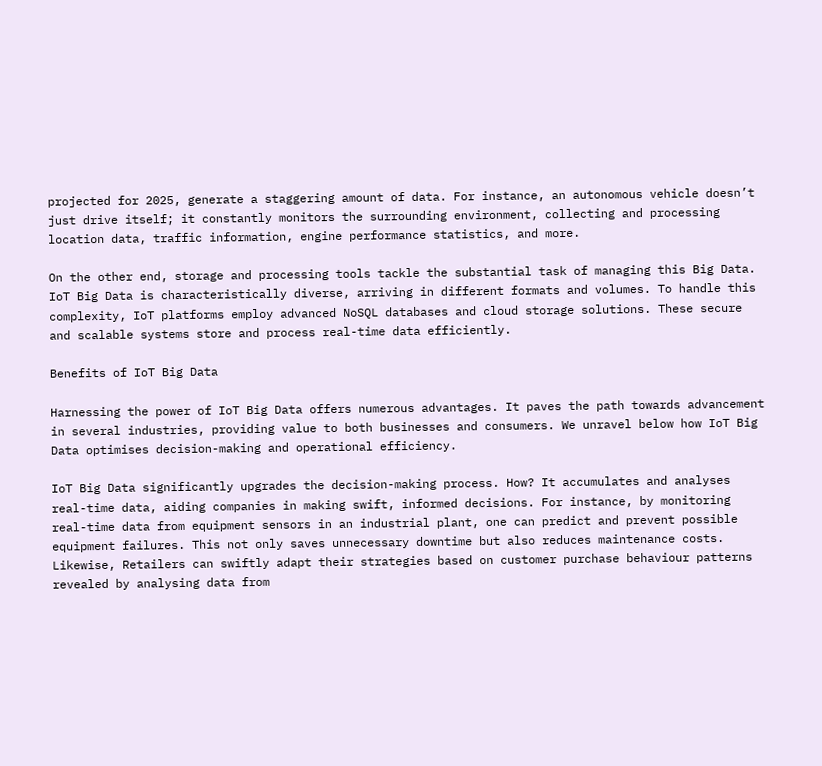projected for 2025, generate a staggering amount of data. For instance, an autonomous vehicle doesn’t just drive itself; it constantly monitors the surrounding environment, collecting and processing location data, traffic information, engine performance statistics, and more.

On the other end, storage and processing tools tackle the substantial task of managing this Big Data. IoT Big Data is characteristically diverse, arriving in different formats and volumes. To handle this complexity, IoT platforms employ advanced NoSQL databases and cloud storage solutions. These secure and scalable systems store and process real-time data efficiently.

Benefits of IoT Big Data

Harnessing the power of IoT Big Data offers numerous advantages. It paves the path towards advancement in several industries, providing value to both businesses and consumers. We unravel below how IoT Big Data optimises decision-making and operational efficiency.

IoT Big Data significantly upgrades the decision-making process. How? It accumulates and analyses real-time data, aiding companies in making swift, informed decisions. For instance, by monitoring real-time data from equipment sensors in an industrial plant, one can predict and prevent possible equipment failures. This not only saves unnecessary downtime but also reduces maintenance costs. Likewise, Retailers can swiftly adapt their strategies based on customer purchase behaviour patterns revealed by analysing data from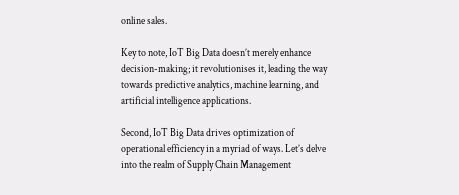online sales.

Key to note, IoT Big Data doesn’t merely enhance decision-making; it revolutionises it, leading the way towards predictive analytics, machine learning, and artificial intelligence applications.

Second, IoT Big Data drives optimization of operational efficiency in a myriad of ways. Let’s delve into the realm of Supply Chain Management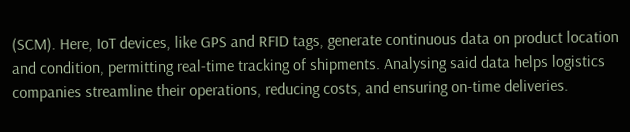(SCM). Here, IoT devices, like GPS and RFID tags, generate continuous data on product location and condition, permitting real-time tracking of shipments. Analysing said data helps logistics companies streamline their operations, reducing costs, and ensuring on-time deliveries.